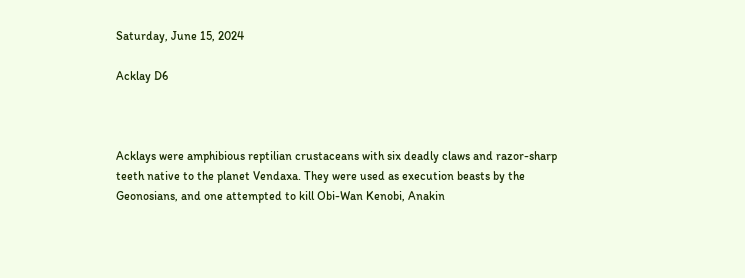Saturday, June 15, 2024

Acklay D6



Acklays were amphibious reptilian crustaceans with six deadly claws and razor-sharp teeth native to the planet Vendaxa. They were used as execution beasts by the Geonosians, and one attempted to kill Obi-Wan Kenobi, Anakin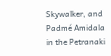Skywalker, and Padmé Amidala in the Petranaki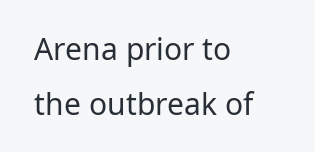Arena prior to the outbreak of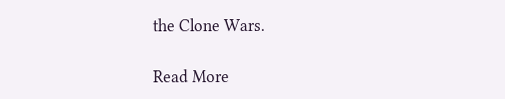the Clone Wars.

Read More